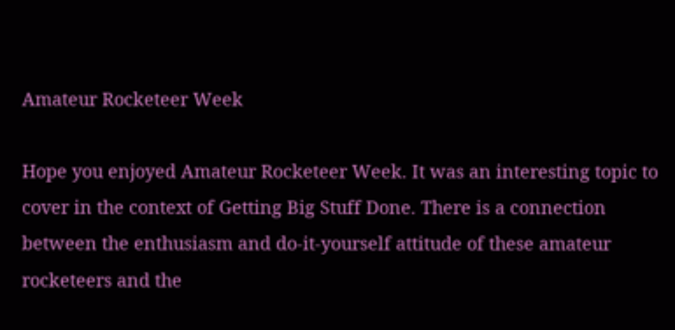Amateur Rocketeer Week

Hope you enjoyed Amateur Rocketeer Week. It was an interesting topic to cover in the context of Getting Big Stuff Done. There is a connection between the enthusiasm and do-it-yourself attitude of these amateur rocketeers and the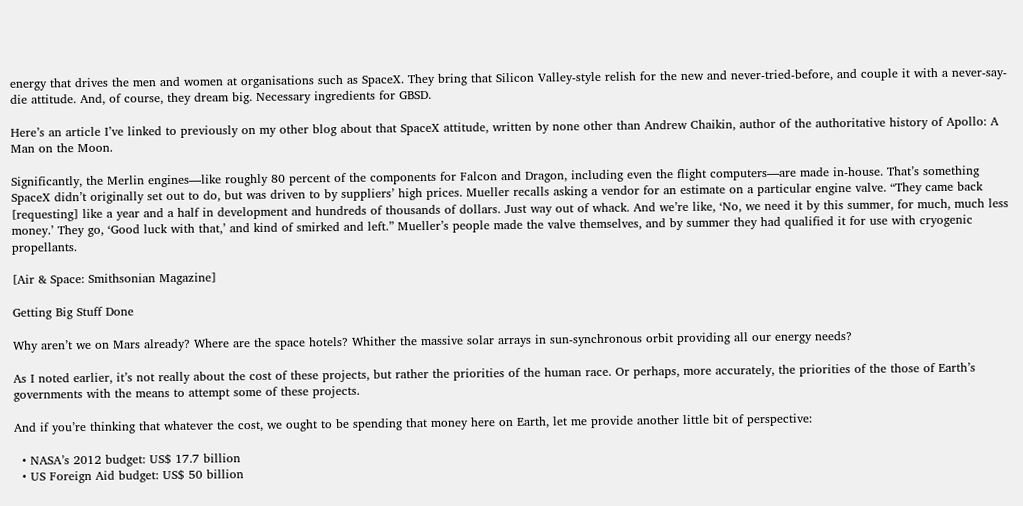energy that drives the men and women at organisations such as SpaceX. They bring that Silicon Valley-style relish for the new and never-tried-before, and couple it with a never-say-die attitude. And, of course, they dream big. Necessary ingredients for GBSD.

Here’s an article I’ve linked to previously on my other blog about that SpaceX attitude, written by none other than Andrew Chaikin, author of the authoritative history of Apollo: A Man on the Moon.

Significantly, the Merlin engines—like roughly 80 percent of the components for Falcon and Dragon, including even the flight computers—are made in-house. That’s something SpaceX didn’t originally set out to do, but was driven to by suppliers’ high prices. Mueller recalls asking a vendor for an estimate on a particular engine valve. “They came back [requesting] like a year and a half in development and hundreds of thousands of dollars. Just way out of whack. And we’re like, ‘No, we need it by this summer, for much, much less money.’ They go, ‘Good luck with that,’ and kind of smirked and left.” Mueller’s people made the valve themselves, and by summer they had qualified it for use with cryogenic propellants.

[Air & Space: Smithsonian Magazine]

Getting Big Stuff Done

Why aren’t we on Mars already? Where are the space hotels? Whither the massive solar arrays in sun-synchronous orbit providing all our energy needs?

As I noted earlier, it’s not really about the cost of these projects, but rather the priorities of the human race. Or perhaps, more accurately, the priorities of the those of Earth’s governments with the means to attempt some of these projects.

And if you’re thinking that whatever the cost, we ought to be spending that money here on Earth, let me provide another little bit of perspective:

  • NASA’s 2012 budget: US$ 17.7 billion
  • US Foreign Aid budget: US$ 50 billion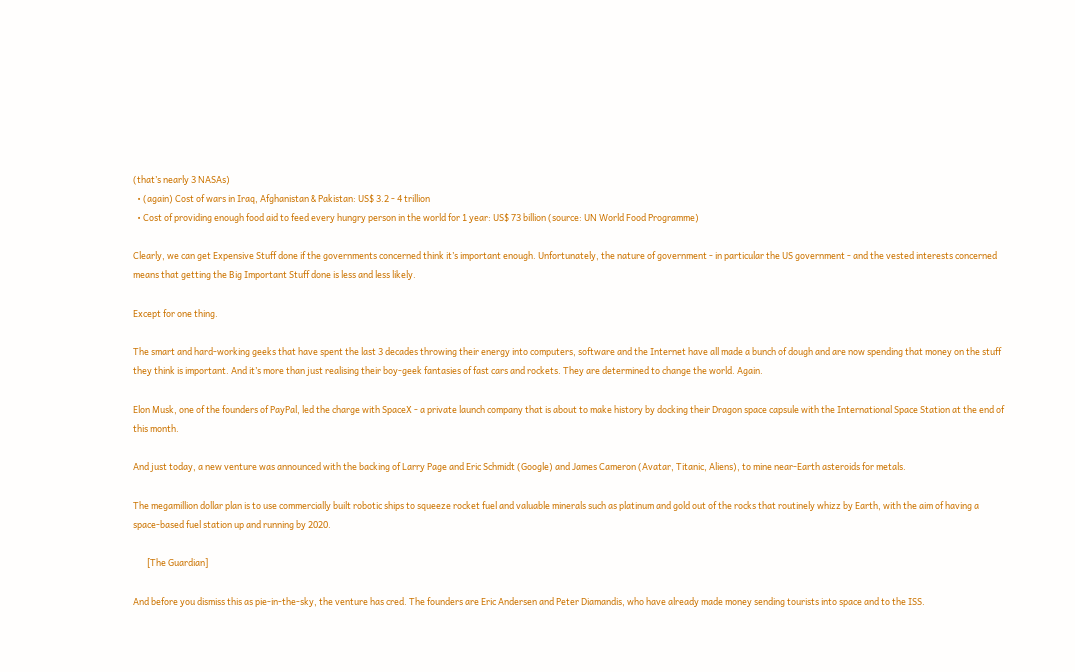(that’s nearly 3 NASAs)
  • (again) Cost of wars in Iraq, Afghanistan & Pakistan: US$ 3.2 - 4 trillion
  • Cost of providing enough food aid to feed every hungry person in the world for 1 year: US$ 73 billion (source: UN World Food Programme)

Clearly, we can get Expensive Stuff done if the governments concerned think it’s important enough. Unfortunately, the nature of government - in particular the US government - and the vested interests concerned means that getting the Big Important Stuff done is less and less likely.

Except for one thing.

The smart and hard-working geeks that have spent the last 3 decades throwing their energy into computers, software and the Internet have all made a bunch of dough and are now spending that money on the stuff they think is important. And it’s more than just realising their boy-geek fantasies of fast cars and rockets. They are determined to change the world. Again.

Elon Musk, one of the founders of PayPal, led the charge with SpaceX - a private launch company that is about to make history by docking their Dragon space capsule with the International Space Station at the end of this month.

And just today, a new venture was announced with the backing of Larry Page and Eric Schmidt (Google) and James Cameron (Avatar, Titanic, Aliens), to mine near-Earth asteroids for metals.

The megamillion dollar plan is to use commercially built robotic ships to squeeze rocket fuel and valuable minerals such as platinum and gold out of the rocks that routinely whizz by Earth, with the aim of having a space-based fuel station up and running by 2020.

       [The Guardian]

And before you dismiss this as pie-in-the-sky, the venture has cred. The founders are Eric Andersen and Peter Diamandis, who have already made money sending tourists into space and to the ISS.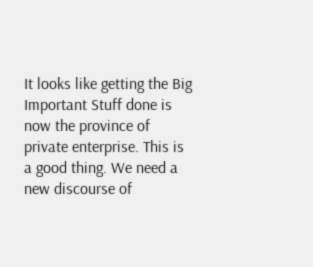It looks like getting the Big Important Stuff done is now the province of private enterprise. This is a good thing. We need a new discourse of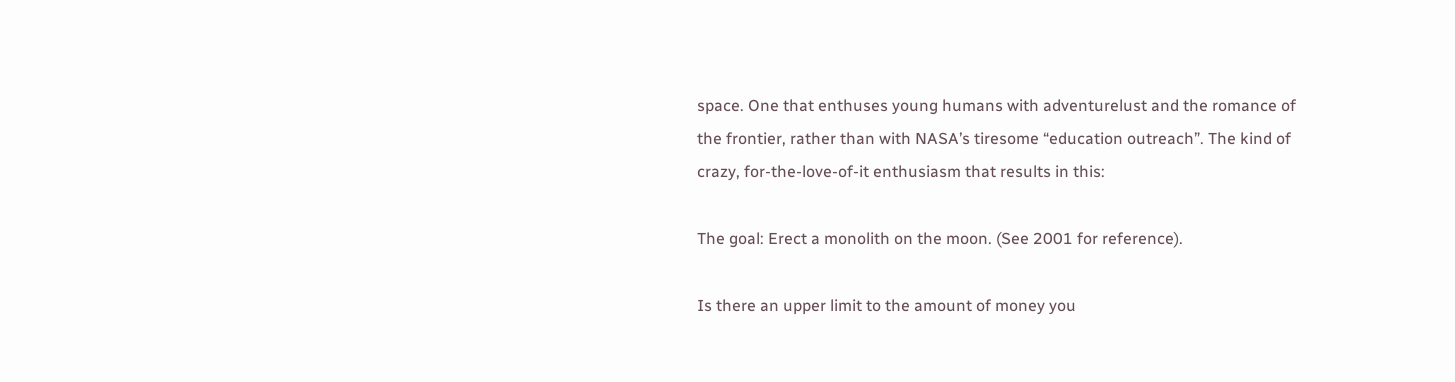space. One that enthuses young humans with adventurelust and the romance of the frontier, rather than with NASA’s tiresome “education outreach”. The kind of crazy, for-the-love-of-it enthusiasm that results in this:

The goal: Erect a monolith on the moon. (See 2001 for reference).

Is there an upper limit to the amount of money you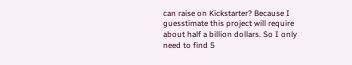can raise on Kickstarter? Because I guesstimate this project will require about half a billion dollars. So I only need to find 5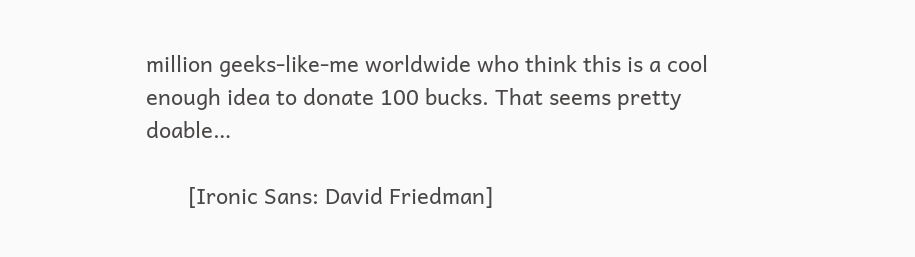million geeks-like-me worldwide who think this is a cool enough idea to donate 100 bucks. That seems pretty doable…

       [Ironic Sans: David Friedman]